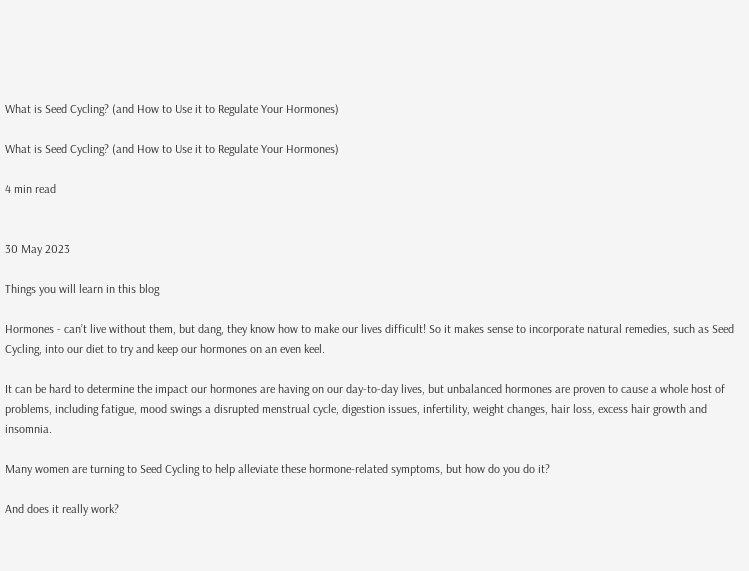What is Seed Cycling? (and How to Use it to Regulate Your Hormones)

What is Seed Cycling? (and How to Use it to Regulate Your Hormones)

4 min read


30 May 2023

Things you will learn in this blog

Hormones - can’t live without them, but dang, they know how to make our lives difficult! So it makes sense to incorporate natural remedies, such as Seed Cycling, into our diet to try and keep our hormones on an even keel.

It can be hard to determine the impact our hormones are having on our day-to-day lives, but unbalanced hormones are proven to cause a whole host of problems, including fatigue, mood swings a disrupted menstrual cycle, digestion issues, infertility, weight changes, hair loss, excess hair growth and insomnia.

Many women are turning to Seed Cycling to help alleviate these hormone-related symptoms, but how do you do it?

And does it really work?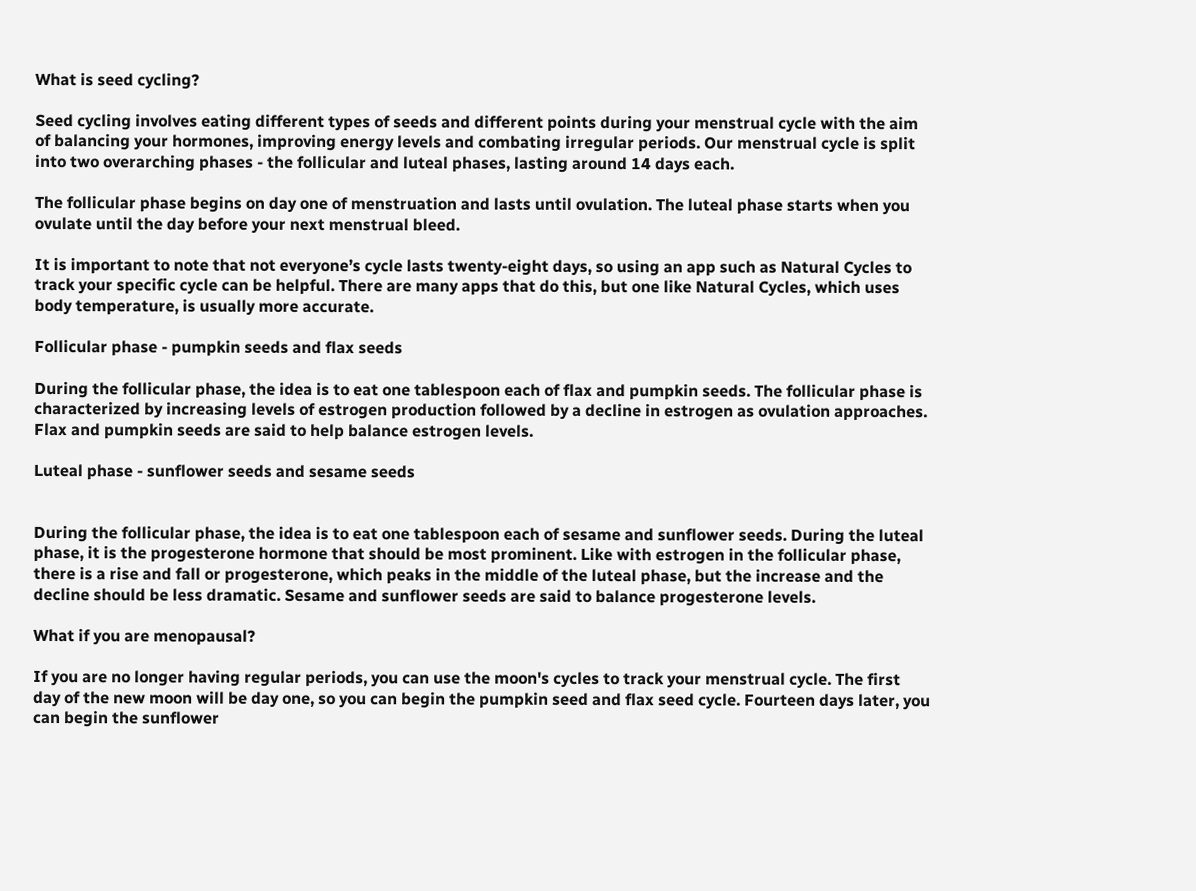What is seed cycling?

Seed cycling involves eating different types of seeds and different points during your menstrual cycle with the aim of balancing your hormones, improving energy levels and combating irregular periods. Our menstrual cycle is split into two overarching phases - the follicular and luteal phases, lasting around 14 days each.

The follicular phase begins on day one of menstruation and lasts until ovulation. The luteal phase starts when you ovulate until the day before your next menstrual bleed.

It is important to note that not everyone’s cycle lasts twenty-eight days, so using an app such as Natural Cycles to track your specific cycle can be helpful. There are many apps that do this, but one like Natural Cycles, which uses body temperature, is usually more accurate.

Follicular phase - pumpkin seeds and flax seeds

During the follicular phase, the idea is to eat one tablespoon each of flax and pumpkin seeds. The follicular phase is characterized by increasing levels of estrogen production followed by a decline in estrogen as ovulation approaches. Flax and pumpkin seeds are said to help balance estrogen levels.

Luteal phase - sunflower seeds and sesame seeds


During the follicular phase, the idea is to eat one tablespoon each of sesame and sunflower seeds. During the luteal phase, it is the progesterone hormone that should be most prominent. Like with estrogen in the follicular phase, there is a rise and fall or progesterone, which peaks in the middle of the luteal phase, but the increase and the decline should be less dramatic. Sesame and sunflower seeds are said to balance progesterone levels.

What if you are menopausal?

If you are no longer having regular periods, you can use the moon's cycles to track your menstrual cycle. The first day of the new moon will be day one, so you can begin the pumpkin seed and flax seed cycle. Fourteen days later, you can begin the sunflower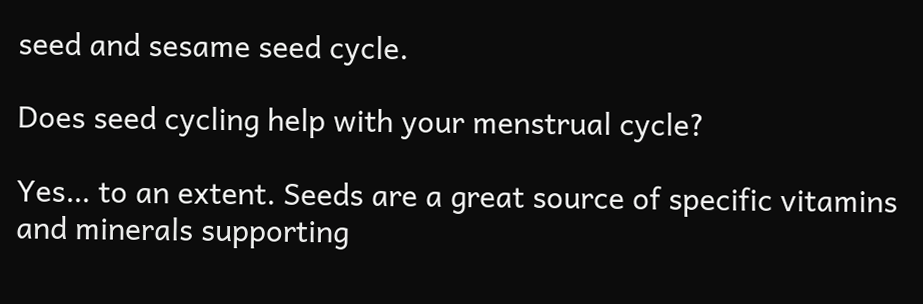seed and sesame seed cycle.

Does seed cycling help with your menstrual cycle?

Yes… to an extent. Seeds are a great source of specific vitamins and minerals supporting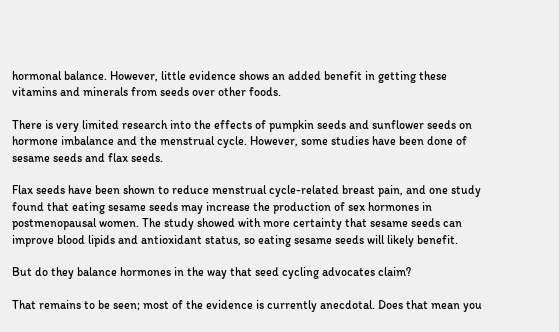hormonal balance. However, little evidence shows an added benefit in getting these vitamins and minerals from seeds over other foods.

There is very limited research into the effects of pumpkin seeds and sunflower seeds on hormone imbalance and the menstrual cycle. However, some studies have been done of sesame seeds and flax seeds.

Flax seeds have been shown to reduce menstrual cycle-related breast pain, and one study found that eating sesame seeds may increase the production of sex hormones in postmenopausal women. The study showed with more certainty that sesame seeds can improve blood lipids and antioxidant status, so eating sesame seeds will likely benefit.

But do they balance hormones in the way that seed cycling advocates claim?

That remains to be seen; most of the evidence is currently anecdotal. Does that mean you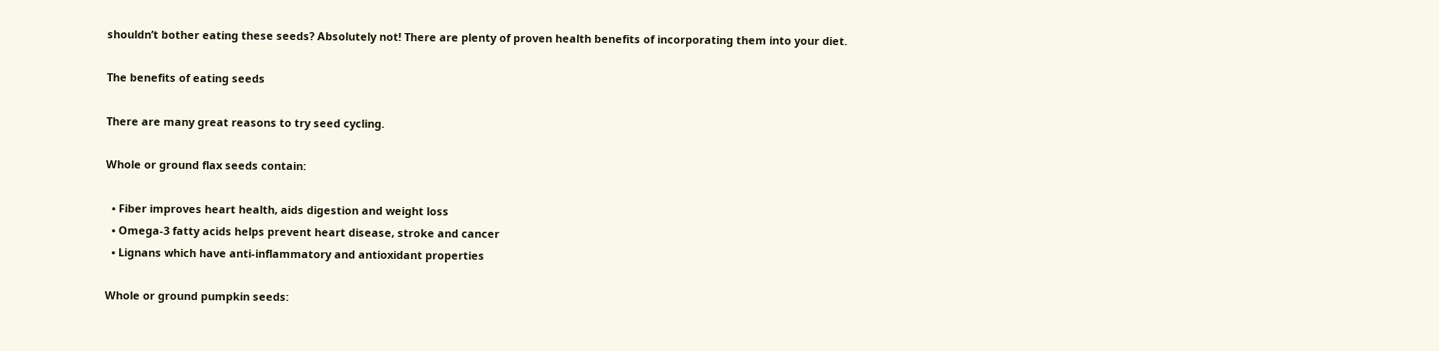shouldn’t bother eating these seeds? Absolutely not! There are plenty of proven health benefits of incorporating them into your diet.

The benefits of eating seeds

There are many great reasons to try seed cycling.

Whole or ground flax seeds contain:

  • Fiber improves heart health, aids digestion and weight loss
  • Omega-3 fatty acids helps prevent heart disease, stroke and cancer
  • Lignans which have anti-inflammatory and antioxidant properties

Whole or ground pumpkin seeds: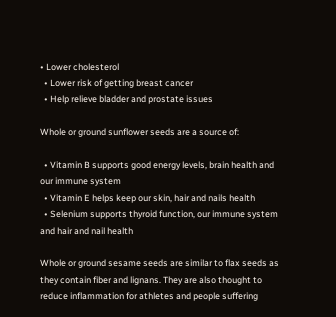• Lower cholesterol
  • Lower risk of getting breast cancer
  • Help relieve bladder and prostate issues

Whole or ground sunflower seeds are a source of:

  • Vitamin B supports good energy levels, brain health and our immune system
  • Vitamin E helps keep our skin, hair and nails health
  • Selenium supports thyroid function, our immune system and hair and nail health

Whole or ground sesame seeds are similar to flax seeds as they contain fiber and lignans. They are also thought to reduce inflammation for athletes and people suffering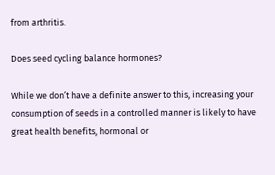from arthritis.

Does seed cycling balance hormones?

While we don’t have a definite answer to this, increasing your consumption of seeds in a controlled manner is likely to have great health benefits, hormonal or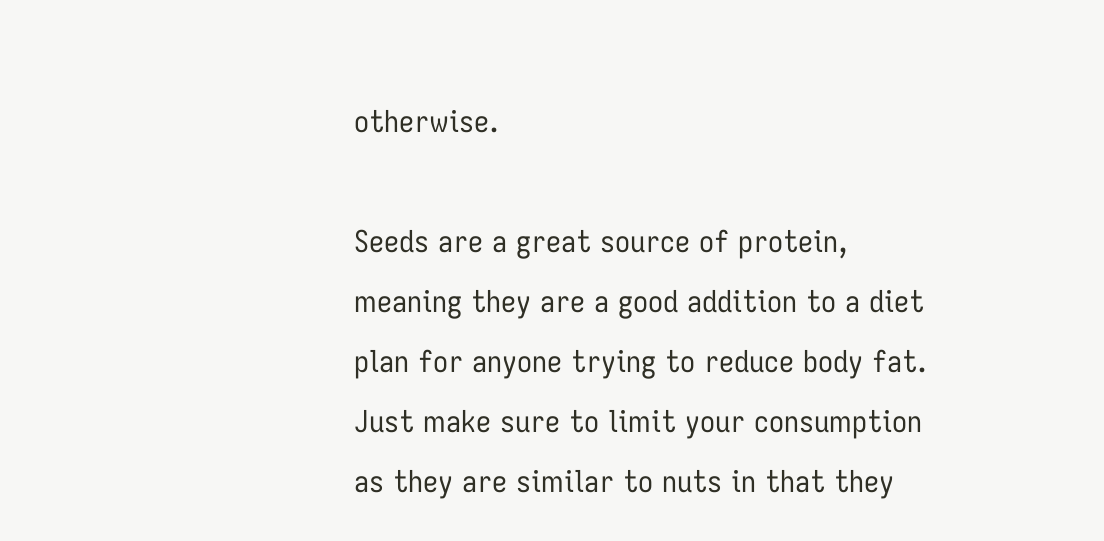otherwise.

Seeds are a great source of protein, meaning they are a good addition to a diet plan for anyone trying to reduce body fat. Just make sure to limit your consumption as they are similar to nuts in that they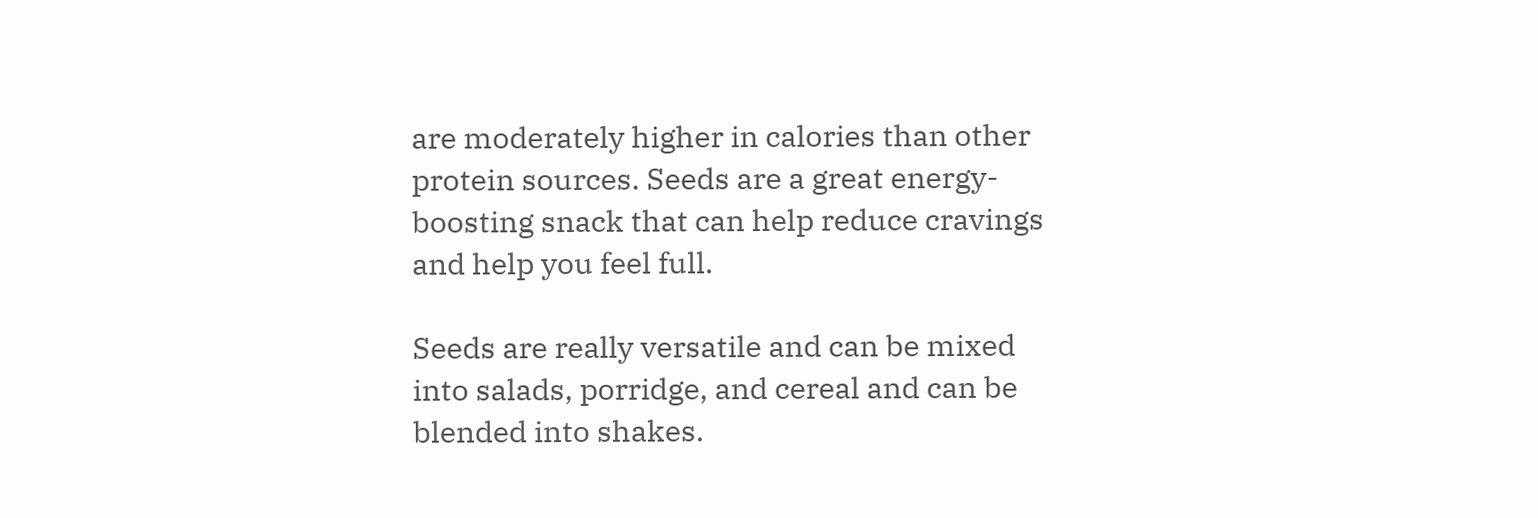are moderately higher in calories than other protein sources. Seeds are a great energy-boosting snack that can help reduce cravings and help you feel full.

Seeds are really versatile and can be mixed into salads, porridge, and cereal and can be blended into shakes.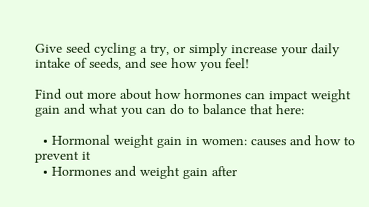Give seed cycling a try, or simply increase your daily intake of seeds, and see how you feel!

Find out more about how hormones can impact weight gain and what you can do to balance that here:

  • Hormonal weight gain in women: causes and how to prevent it
  • Hormones and weight gain after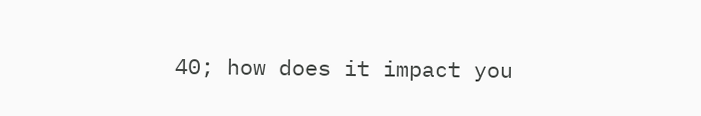40; how does it impact you